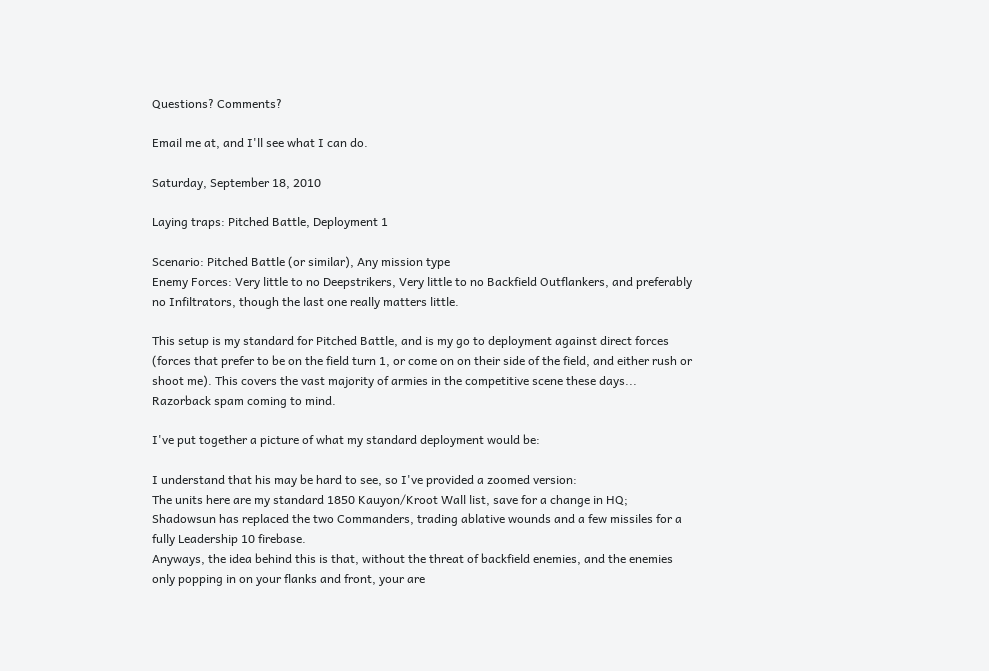Questions? Comments?

Email me at, and I'll see what I can do.

Saturday, September 18, 2010

Laying traps: Pitched Battle, Deployment 1

Scenario: Pitched Battle (or similar), Any mission type
Enemy Forces: Very little to no Deepstrikers, Very little to no Backfield Outflankers, and preferably no Infiltrators, though the last one really matters little.

This setup is my standard for Pitched Battle, and is my go to deployment against direct forces (forces that prefer to be on the field turn 1, or come on on their side of the field, and either rush or shoot me). This covers the vast majority of armies in the competitive scene these days... Razorback spam coming to mind.

I've put together a picture of what my standard deployment would be:

I understand that his may be hard to see, so I've provided a zoomed version:
The units here are my standard 1850 Kauyon/Kroot Wall list, save for a change in HQ; Shadowsun has replaced the two Commanders, trading ablative wounds and a few missiles for a fully Leadership 10 firebase.
Anyways, the idea behind this is that, without the threat of backfield enemies, and the enemies only popping in on your flanks and front, your are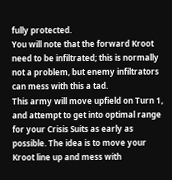fully protected.
You will note that the forward Kroot need to be infiltrated; this is normally not a problem, but enemy infiltrators can mess with this a tad.
This army will move upfield on Turn 1, and attempt to get into optimal range for your Crisis Suits as early as possible. The idea is to move your Kroot line up and mess with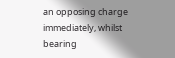an opposing charge immediately, whilst bearing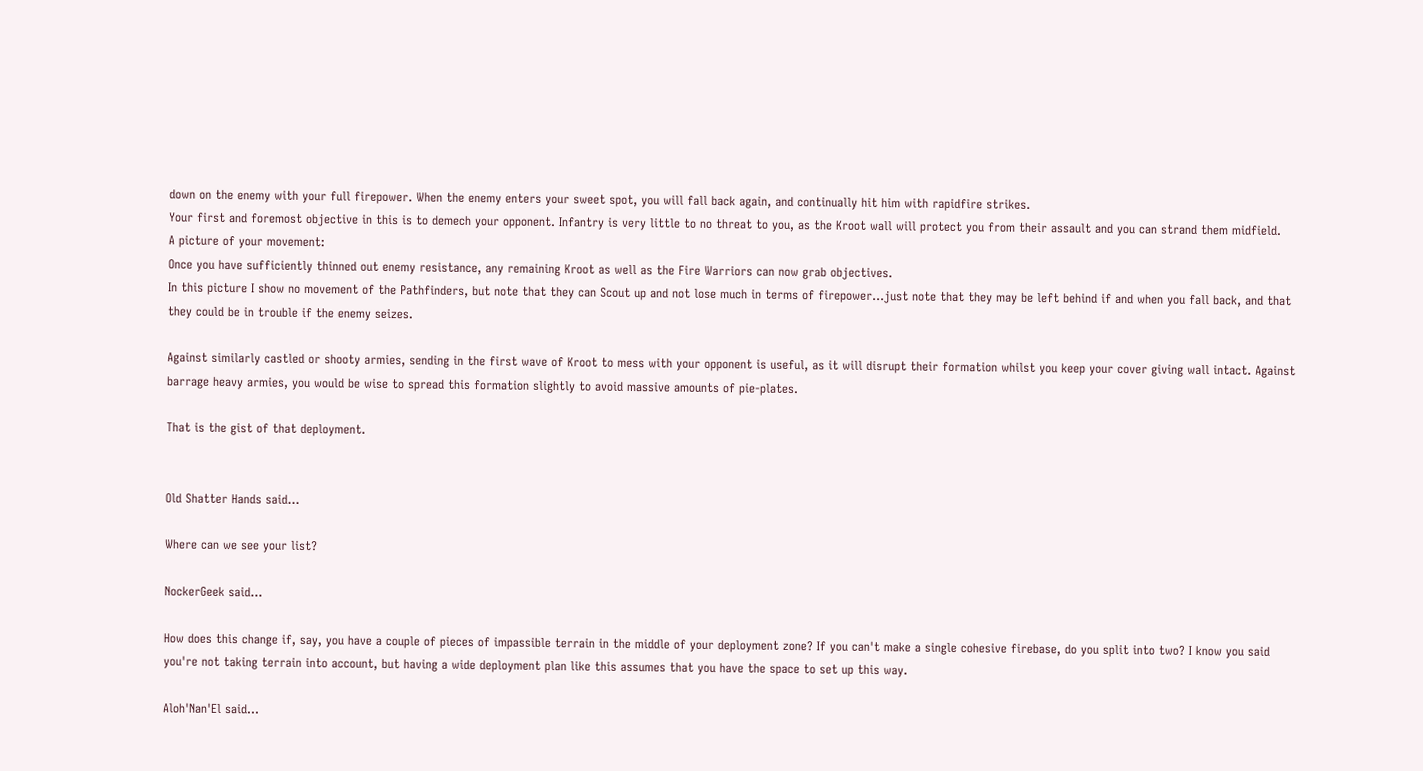down on the enemy with your full firepower. When the enemy enters your sweet spot, you will fall back again, and continually hit him with rapidfire strikes.
Your first and foremost objective in this is to demech your opponent. Infantry is very little to no threat to you, as the Kroot wall will protect you from their assault and you can strand them midfield.
A picture of your movement:
Once you have sufficiently thinned out enemy resistance, any remaining Kroot as well as the Fire Warriors can now grab objectives.
In this picture I show no movement of the Pathfinders, but note that they can Scout up and not lose much in terms of firepower...just note that they may be left behind if and when you fall back, and that they could be in trouble if the enemy seizes.

Against similarly castled or shooty armies, sending in the first wave of Kroot to mess with your opponent is useful, as it will disrupt their formation whilst you keep your cover giving wall intact. Against barrage heavy armies, you would be wise to spread this formation slightly to avoid massive amounts of pie-plates.

That is the gist of that deployment.


Old Shatter Hands said...

Where can we see your list?

NockerGeek said...

How does this change if, say, you have a couple of pieces of impassible terrain in the middle of your deployment zone? If you can't make a single cohesive firebase, do you split into two? I know you said you're not taking terrain into account, but having a wide deployment plan like this assumes that you have the space to set up this way.

Aloh'Nan'El said...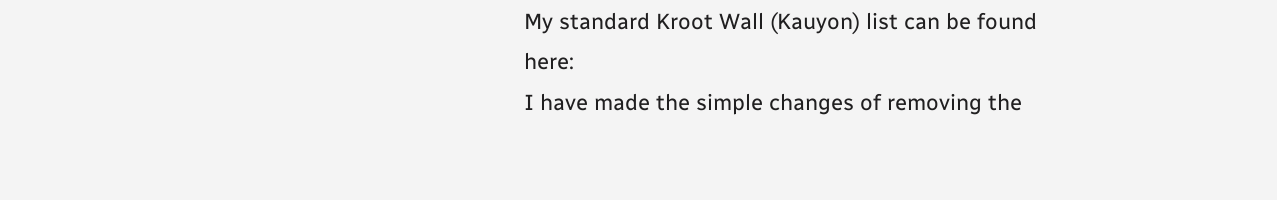My standard Kroot Wall (Kauyon) list can be found here:
I have made the simple changes of removing the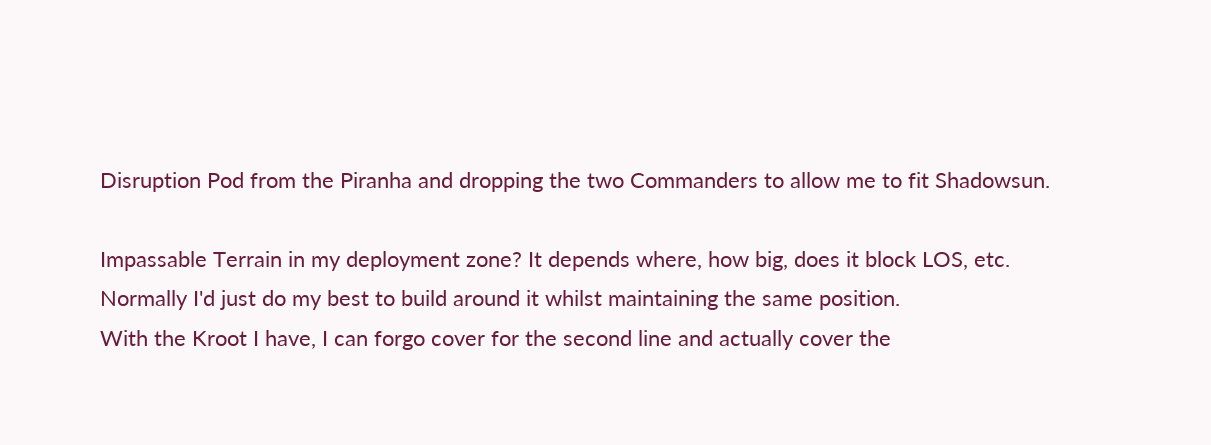Disruption Pod from the Piranha and dropping the two Commanders to allow me to fit Shadowsun.

Impassable Terrain in my deployment zone? It depends where, how big, does it block LOS, etc.
Normally I'd just do my best to build around it whilst maintaining the same position.
With the Kroot I have, I can forgo cover for the second line and actually cover the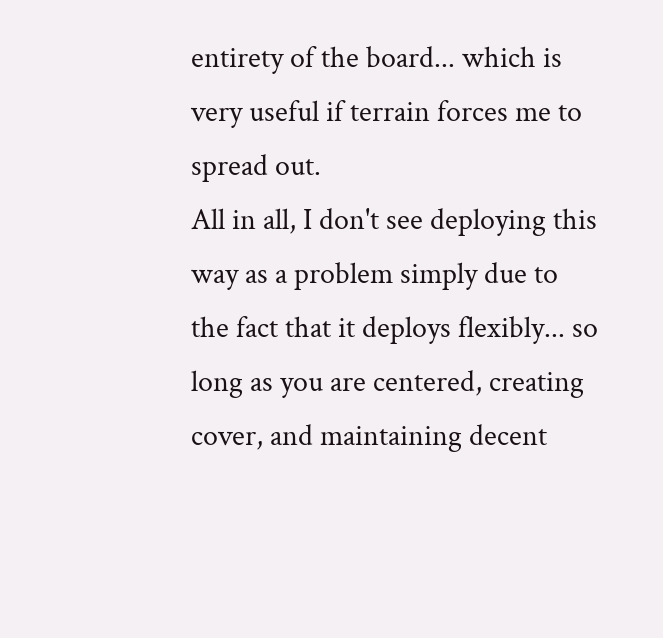entirety of the board... which is very useful if terrain forces me to spread out.
All in all, I don't see deploying this way as a problem simply due to the fact that it deploys flexibly... so long as you are centered, creating cover, and maintaining decent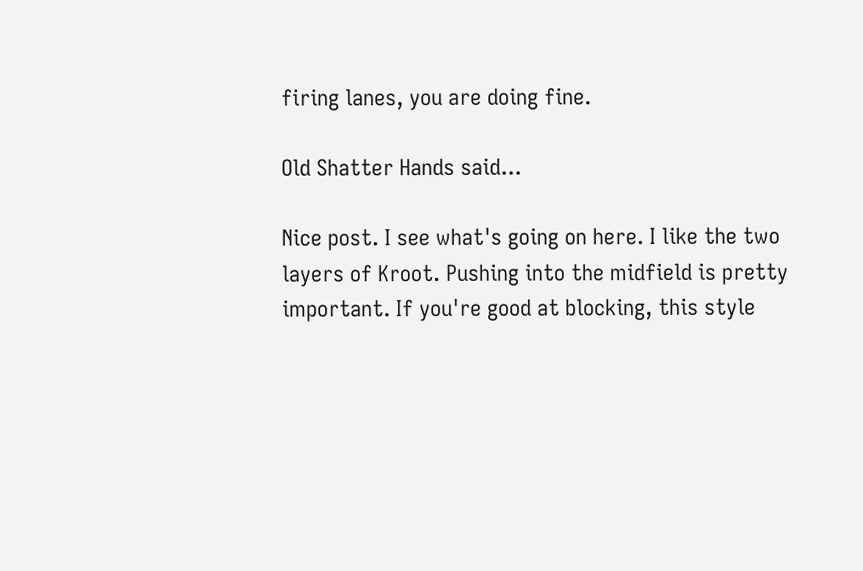firing lanes, you are doing fine.

Old Shatter Hands said...

Nice post. I see what's going on here. I like the two layers of Kroot. Pushing into the midfield is pretty important. If you're good at blocking, this style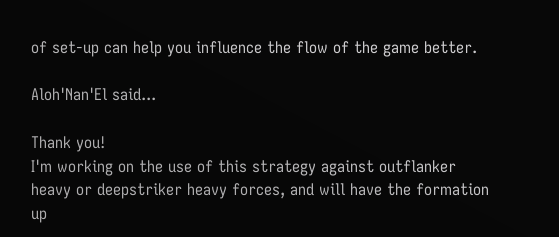of set-up can help you influence the flow of the game better.

Aloh'Nan'El said...

Thank you!
I'm working on the use of this strategy against outflanker heavy or deepstriker heavy forces, and will have the formation up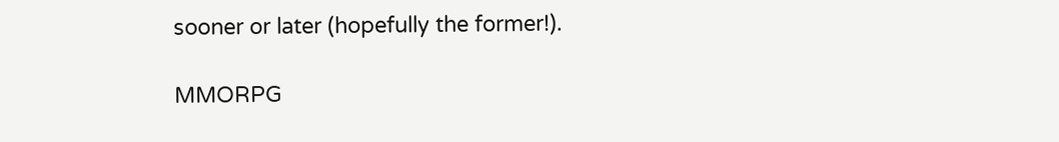sooner or later (hopefully the former!).

MMORPG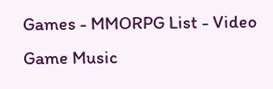Games - MMORPG List - Video Game Music